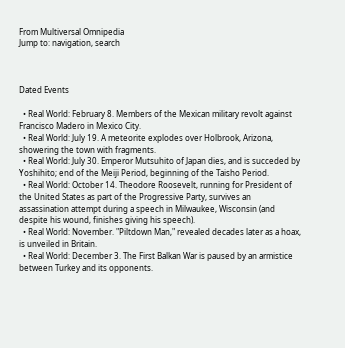From Multiversal Omnipedia
Jump to: navigation, search



Dated Events

  • Real World: February 8. Members of the Mexican military revolt against Francisco Madero in Mexico City.
  • Real World: July 19. A meteorite explodes over Holbrook, Arizona, showering the town with fragments.
  • Real World: July 30. Emperor Mutsuhito of Japan dies, and is succeded by Yoshihito; end of the Meiji Period, beginning of the Taisho Period.
  • Real World: October 14. Theodore Roosevelt, running for President of the United States as part of the Progressive Party, survives an assassination attempt during a speech in Milwaukee, Wisconsin (and despite his wound, finishes giving his speech).
  • Real World: November. "Piltdown Man," revealed decades later as a hoax, is unveiled in Britain.
  • Real World: December 3. The First Balkan War is paused by an armistice between Turkey and its opponents.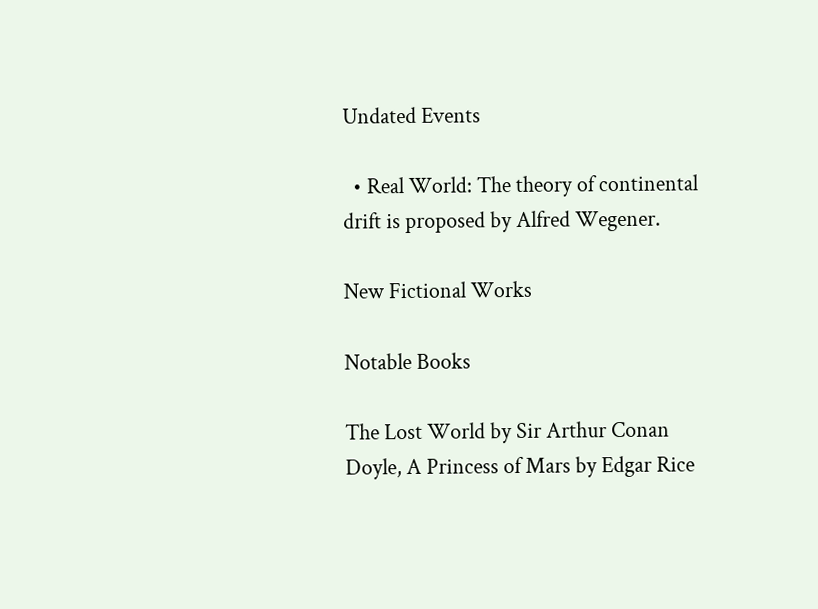Undated Events

  • Real World: The theory of continental drift is proposed by Alfred Wegener.

New Fictional Works

Notable Books

The Lost World by Sir Arthur Conan Doyle, A Princess of Mars by Edgar Rice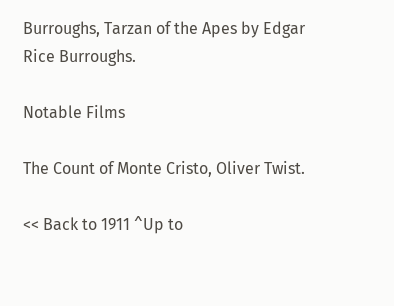Burroughs, Tarzan of the Apes by Edgar Rice Burroughs.

Notable Films

The Count of Monte Cristo, Oliver Twist.

<< Back to 1911 ^Up to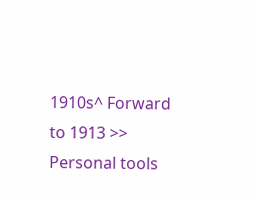1910s^ Forward to 1913 >>
Personal tools